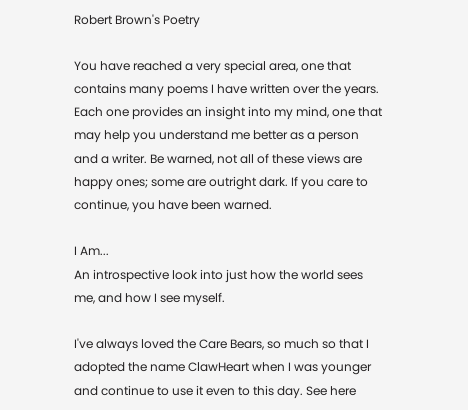Robert Brown's Poetry

You have reached a very special area, one that contains many poems I have written over the years. Each one provides an insight into my mind, one that may help you understand me better as a person and a writer. Be warned, not all of these views are happy ones; some are outright dark. If you care to continue, you have been warned.

I Am...
An introspective look into just how the world sees me, and how I see myself.

I've always loved the Care Bears, so much so that I adopted the name ClawHeart when I was younger and continue to use it even to this day. See here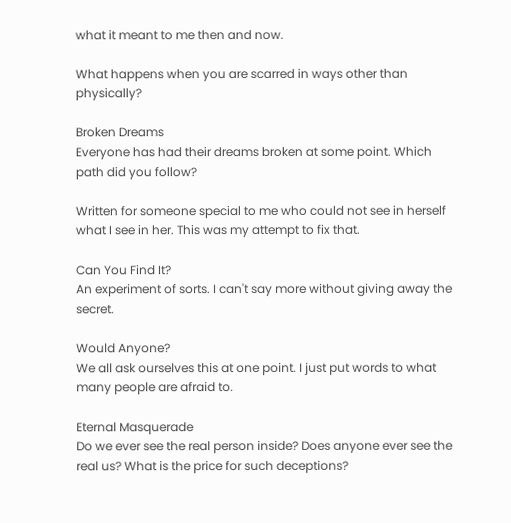what it meant to me then and now.

What happens when you are scarred in ways other than physically?

Broken Dreams
Everyone has had their dreams broken at some point. Which path did you follow?

Written for someone special to me who could not see in herself what I see in her. This was my attempt to fix that.

Can You Find It?
An experiment of sorts. I can't say more without giving away the secret.

Would Anyone?
We all ask ourselves this at one point. I just put words to what many people are afraid to.

Eternal Masquerade
Do we ever see the real person inside? Does anyone ever see the real us? What is the price for such deceptions?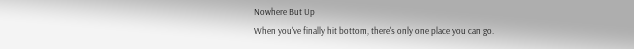Nowhere But Up
When you've finally hit bottom, there's only one place you can go.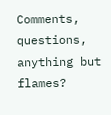Comments, questions, anything but flames?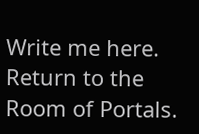Write me here.
Return to the Room of Portals.